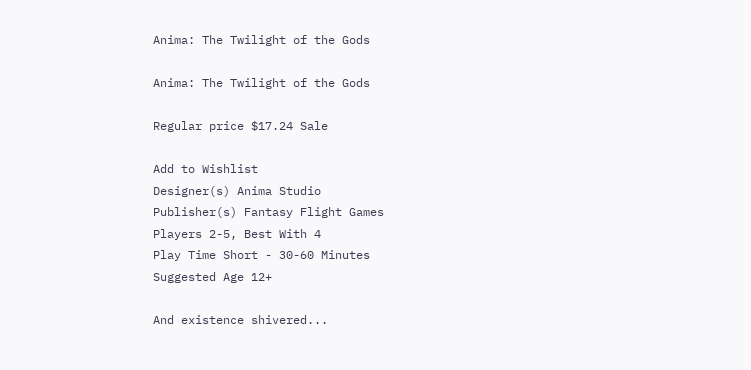Anima: The Twilight of the Gods

Anima: The Twilight of the Gods

Regular price $17.24 Sale

Add to Wishlist
Designer(s) Anima Studio
Publisher(s) Fantasy Flight Games
Players 2-5, Best With 4
Play Time Short - 30-60 Minutes
Suggested Age 12+

And existence shivered...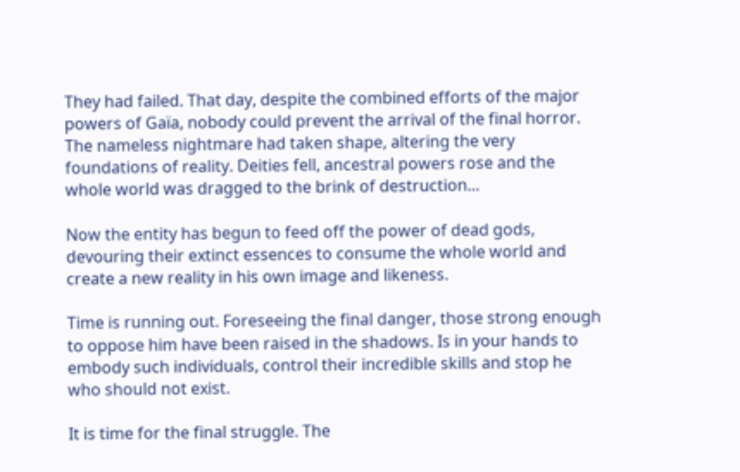They had failed. That day, despite the combined efforts of the major powers of Gaïa, nobody could prevent the arrival of the final horror. The nameless nightmare had taken shape, altering the very foundations of reality. Deities fell, ancestral powers rose and the whole world was dragged to the brink of destruction...

Now the entity has begun to feed off the power of dead gods, devouring their extinct essences to consume the whole world and create a new reality in his own image and likeness.

Time is running out. Foreseeing the final danger, those strong enough to oppose him have been raised in the shadows. Is in your hands to embody such individuals, control their incredible skills and stop he who should not exist.

It is time for the final struggle. The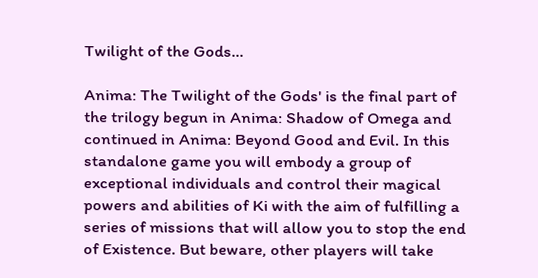Twilight of the Gods...

Anima: The Twilight of the Gods' is the final part of the trilogy begun in Anima: Shadow of Omega and continued in Anima: Beyond Good and Evil. In this standalone game you will embody a group of exceptional individuals and control their magical powers and abilities of Ki with the aim of fulfilling a series of missions that will allow you to stop the end of Existence. But beware, other players will take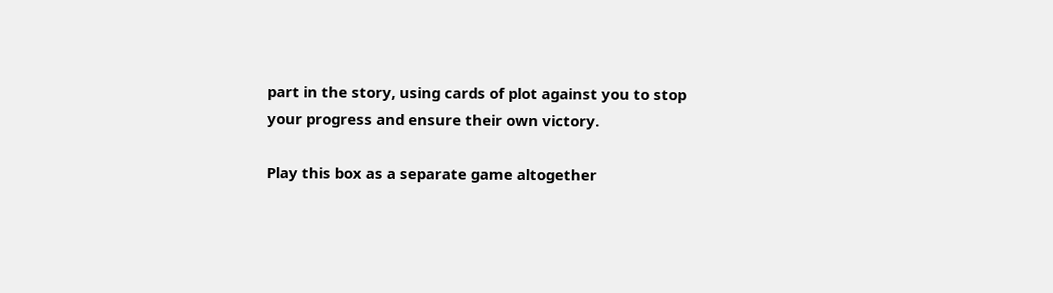part in the story, using cards of plot against you to stop your progress and ensure their own victory.

Play this box as a separate game altogether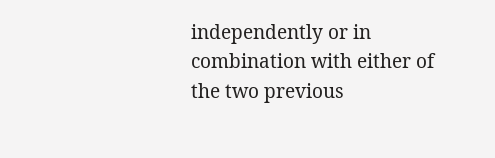independently or in combination with either of the two previous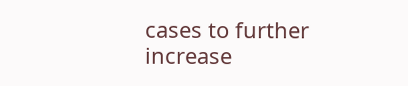cases to further increase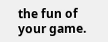the fun of your game.